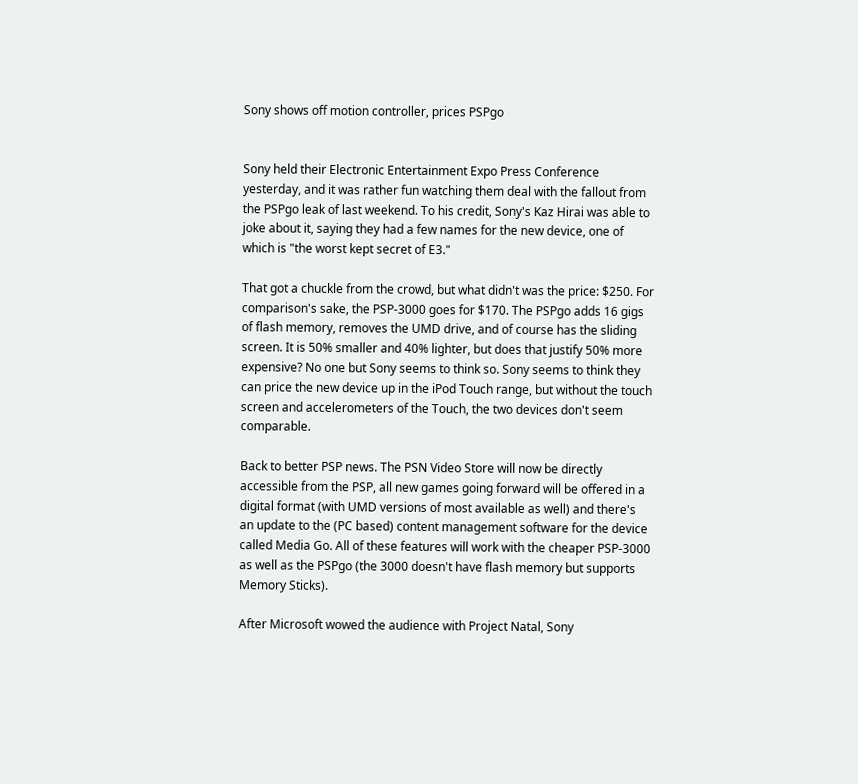Sony shows off motion controller, prices PSPgo


Sony held their Electronic Entertainment Expo Press Conference yesterday, and it was rather fun watching them deal with the fallout from the PSPgo leak of last weekend. To his credit, Sony's Kaz Hirai was able to joke about it, saying they had a few names for the new device, one of which is "the worst kept secret of E3."

That got a chuckle from the crowd, but what didn't was the price: $250. For comparison's sake, the PSP-3000 goes for $170. The PSPgo adds 16 gigs of flash memory, removes the UMD drive, and of course has the sliding screen. It is 50% smaller and 40% lighter, but does that justify 50% more expensive? No one but Sony seems to think so. Sony seems to think they can price the new device up in the iPod Touch range, but without the touch screen and accelerometers of the Touch, the two devices don't seem comparable.

Back to better PSP news. The PSN Video Store will now be directly accessible from the PSP, all new games going forward will be offered in a digital format (with UMD versions of most available as well) and there's an update to the (PC based) content management software for the device called Media Go. All of these features will work with the cheaper PSP-3000 as well as the PSPgo (the 3000 doesn't have flash memory but supports Memory Sticks).

After Microsoft wowed the audience with Project Natal, Sony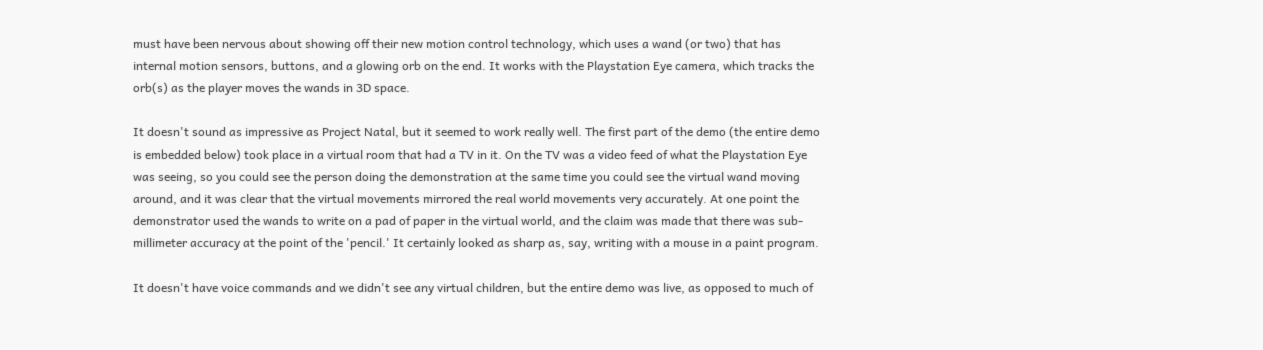must have been nervous about showing off their new motion control technology, which uses a wand (or two) that has internal motion sensors, buttons, and a glowing orb on the end. It works with the Playstation Eye camera, which tracks the orb(s) as the player moves the wands in 3D space.

It doesn't sound as impressive as Project Natal, but it seemed to work really well. The first part of the demo (the entire demo is embedded below) took place in a virtual room that had a TV in it. On the TV was a video feed of what the Playstation Eye was seeing, so you could see the person doing the demonstration at the same time you could see the virtual wand moving around, and it was clear that the virtual movements mirrored the real world movements very accurately. At one point the demonstrator used the wands to write on a pad of paper in the virtual world, and the claim was made that there was sub-millimeter accuracy at the point of the 'pencil.' It certainly looked as sharp as, say, writing with a mouse in a paint program.

It doesn't have voice commands and we didn't see any virtual children, but the entire demo was live, as opposed to much of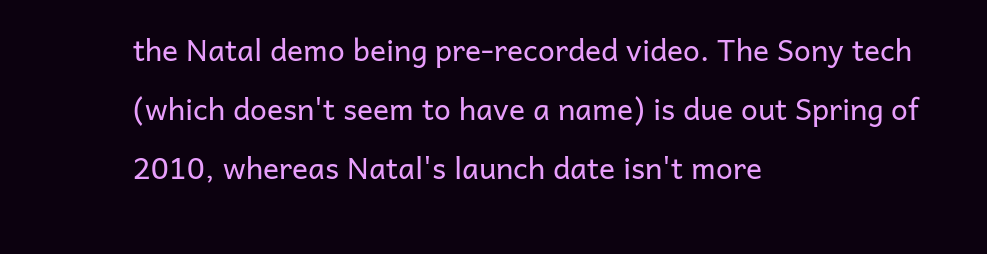the Natal demo being pre-recorded video. The Sony tech (which doesn't seem to have a name) is due out Spring of 2010, whereas Natal's launch date isn't more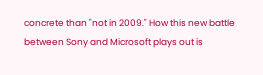concrete than "not in 2009." How this new battle between Sony and Microsoft plays out is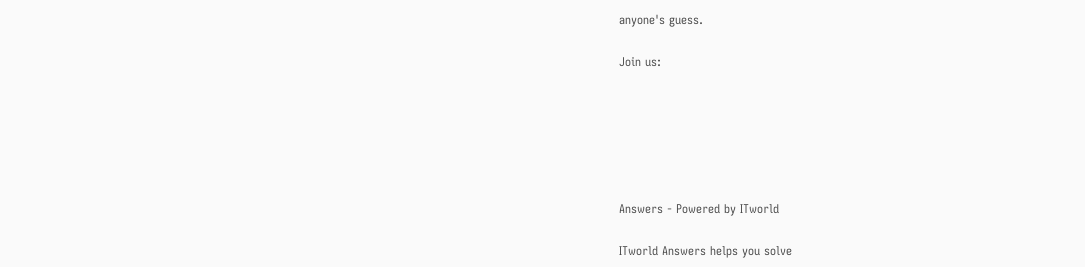anyone's guess.

Join us:






Answers - Powered by ITworld

ITworld Answers helps you solve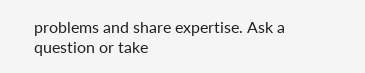problems and share expertise. Ask a question or take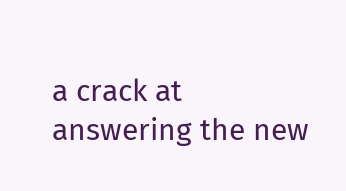a crack at answering the new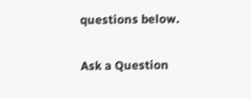questions below.

Ask a Question